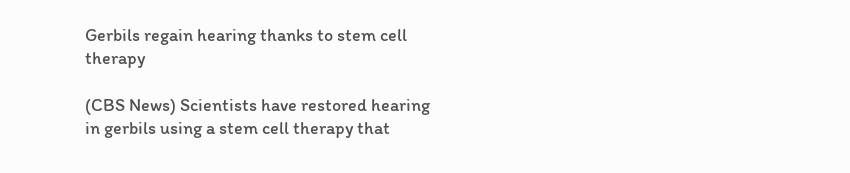Gerbils regain hearing thanks to stem cell therapy

(CBS News) Scientists have restored hearing in gerbils using a stem cell therapy that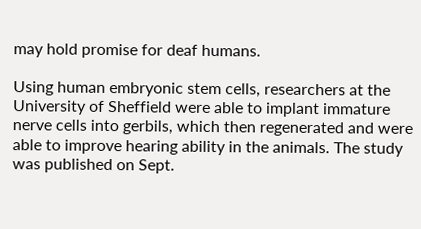may hold promise for deaf humans.

Using human embryonic stem cells, researchers at the University of Sheffield were able to implant immature nerve cells into gerbils, which then regenerated and were able to improve hearing ability in the animals. The study was published on Sept.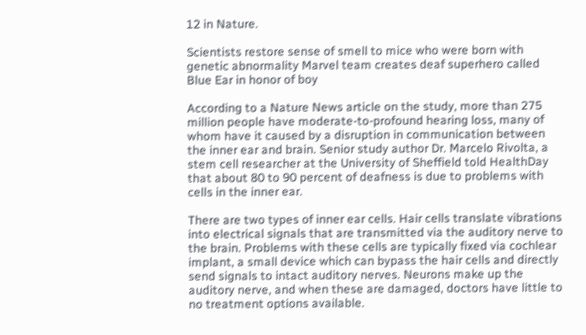12 in Nature.

Scientists restore sense of smell to mice who were born with genetic abnormality Marvel team creates deaf superhero called Blue Ear in honor of boy

According to a Nature News article on the study, more than 275 million people have moderate-to-profound hearing loss, many of whom have it caused by a disruption in communication between the inner ear and brain. Senior study author Dr. Marcelo Rivolta, a stem cell researcher at the University of Sheffield told HealthDay that about 80 to 90 percent of deafness is due to problems with cells in the inner ear.

There are two types of inner ear cells. Hair cells translate vibrations into electrical signals that are transmitted via the auditory nerve to the brain. Problems with these cells are typically fixed via cochlear implant, a small device which can bypass the hair cells and directly send signals to intact auditory nerves. Neurons make up the auditory nerve, and when these are damaged, doctors have little to no treatment options available.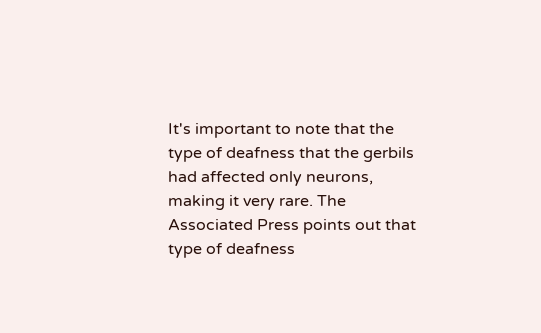It's important to note that the type of deafness that the gerbils had affected only neurons, making it very rare. The Associated Press points out that type of deafness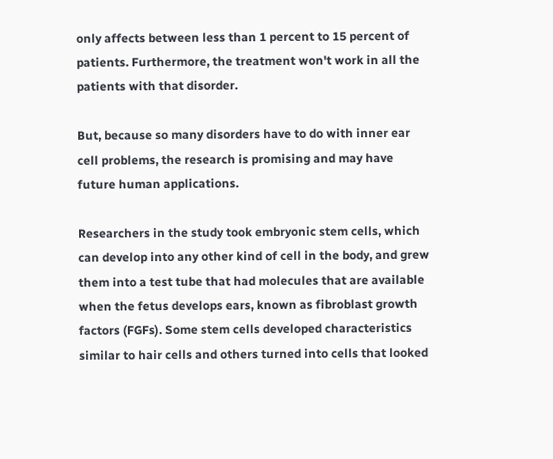only affects between less than 1 percent to 15 percent of patients. Furthermore, the treatment won't work in all the patients with that disorder.

But, because so many disorders have to do with inner ear cell problems, the research is promising and may have future human applications.

Researchers in the study took embryonic stem cells, which can develop into any other kind of cell in the body, and grew them into a test tube that had molecules that are available when the fetus develops ears, known as fibroblast growth factors (FGFs). Some stem cells developed characteristics similar to hair cells and others turned into cells that looked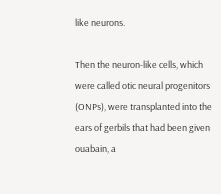like neurons.

Then the neuron-like cells, which were called otic neural progenitors (ONPs), were transplanted into the ears of gerbils that had been given ouabain, a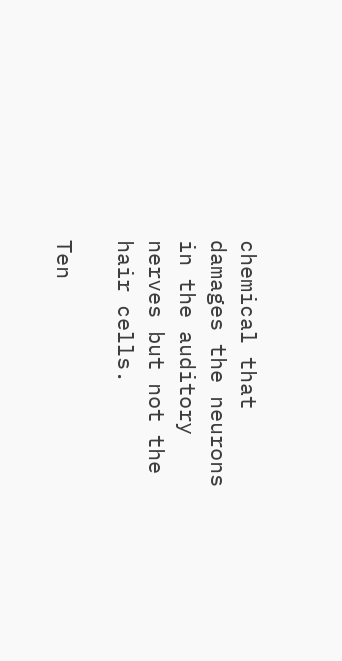chemical that damages the neurons in the auditory nerves but not the hair cells.

Ten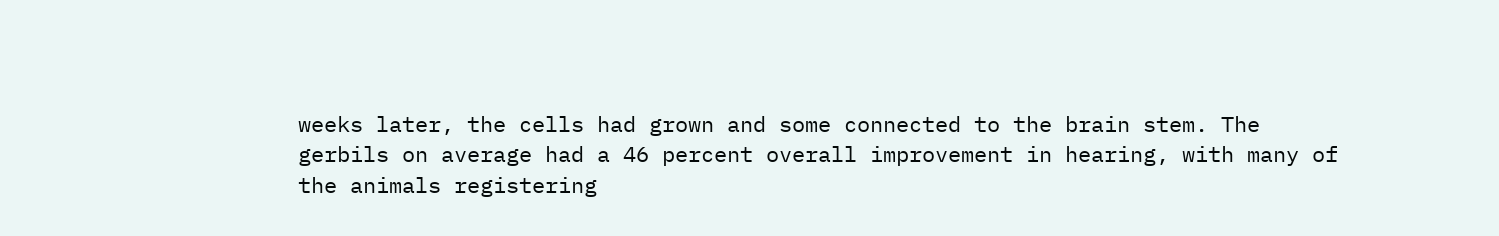weeks later, the cells had grown and some connected to the brain stem. The gerbils on average had a 46 percent overall improvement in hearing, with many of the animals registering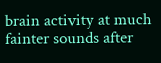brain activity at much fainter sounds after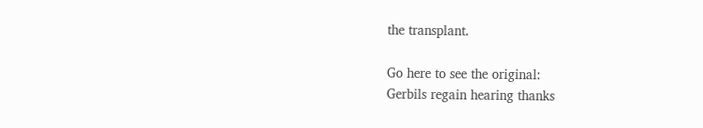the transplant.

Go here to see the original:
Gerbils regain hearing thanks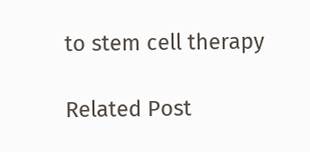to stem cell therapy

Related Post